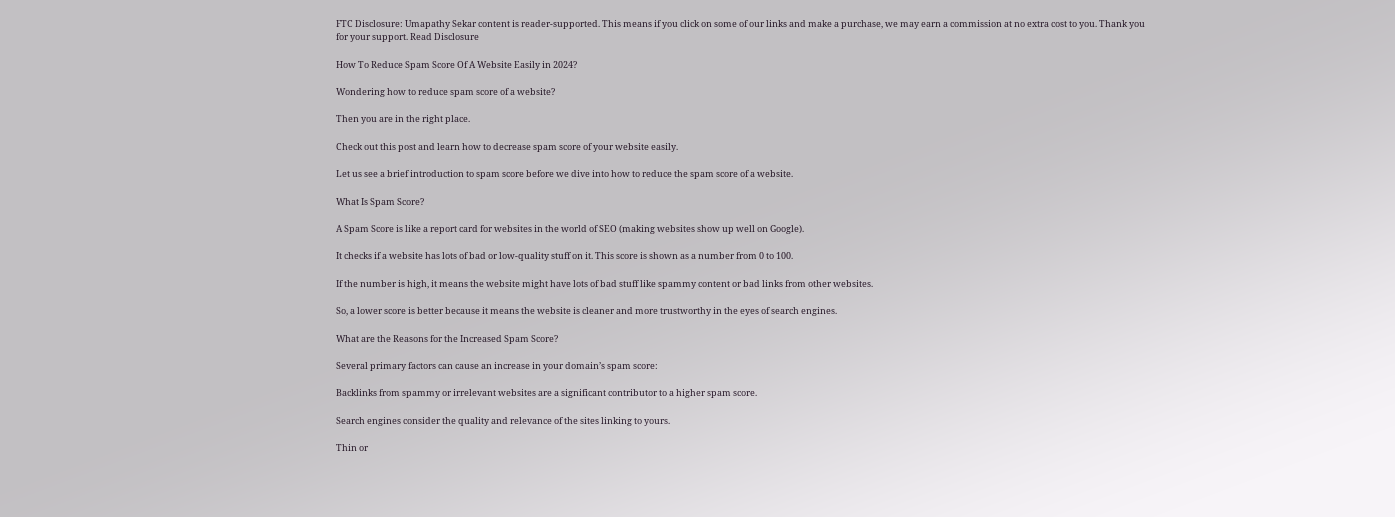FTC Disclosure: Umapathy Sekar content is reader-supported. This means if you click on some of our links and make a purchase, we may earn a commission at no extra cost to you. Thank you for your support. Read Disclosure

How To Reduce Spam Score Of A Website Easily in 2024?

Wondering how to reduce spam score of a website?

Then you are in the right place.

Check out this post and learn how to decrease spam score of your website easily.

Let us see a brief introduction to spam score before we dive into how to reduce the spam score of a website.

What Is Spam Score?

A Spam Score is like a report card for websites in the world of SEO (making websites show up well on Google).

It checks if a website has lots of bad or low-quality stuff on it. This score is shown as a number from 0 to 100.

If the number is high, it means the website might have lots of bad stuff like spammy content or bad links from other websites.

So, a lower score is better because it means the website is cleaner and more trustworthy in the eyes of search engines.

What are the Reasons for the Increased Spam Score?

Several primary factors can cause an increase in your domain’s spam score:

Backlinks from spammy or irrelevant websites are a significant contributor to a higher spam score.

Search engines consider the quality and relevance of the sites linking to yours.

Thin or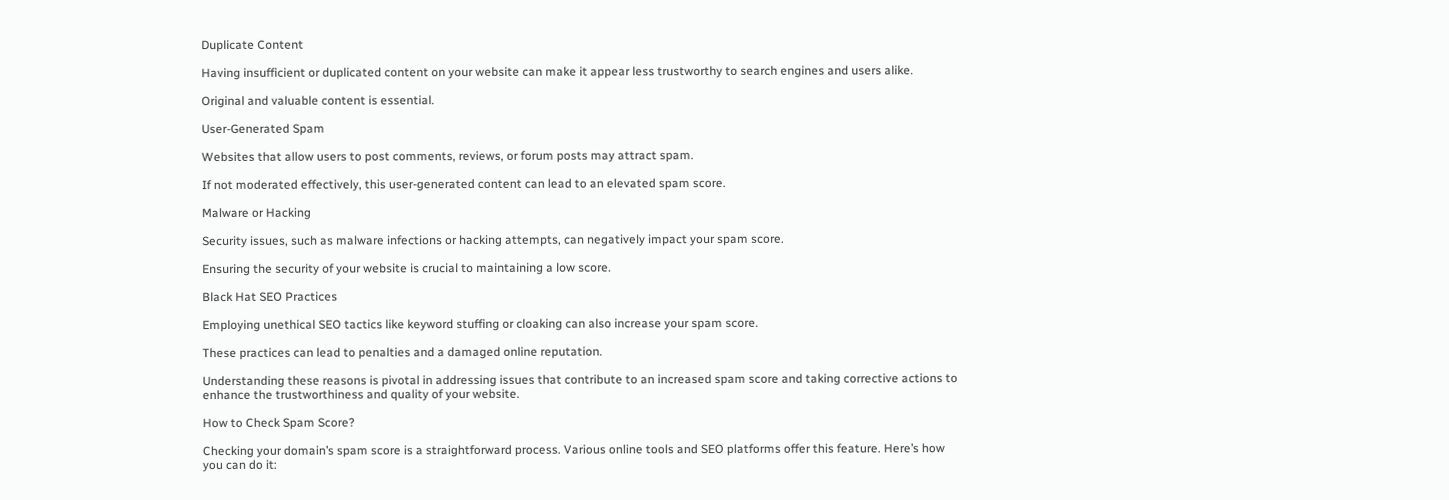Duplicate Content

Having insufficient or duplicated content on your website can make it appear less trustworthy to search engines and users alike.

Original and valuable content is essential.

User-Generated Spam

Websites that allow users to post comments, reviews, or forum posts may attract spam.

If not moderated effectively, this user-generated content can lead to an elevated spam score.

Malware or Hacking

Security issues, such as malware infections or hacking attempts, can negatively impact your spam score.

Ensuring the security of your website is crucial to maintaining a low score.

Black Hat SEO Practices

Employing unethical SEO tactics like keyword stuffing or cloaking can also increase your spam score.

These practices can lead to penalties and a damaged online reputation.

Understanding these reasons is pivotal in addressing issues that contribute to an increased spam score and taking corrective actions to enhance the trustworthiness and quality of your website.

How to Check Spam Score?

Checking your domain’s spam score is a straightforward process. Various online tools and SEO platforms offer this feature. Here’s how you can do it: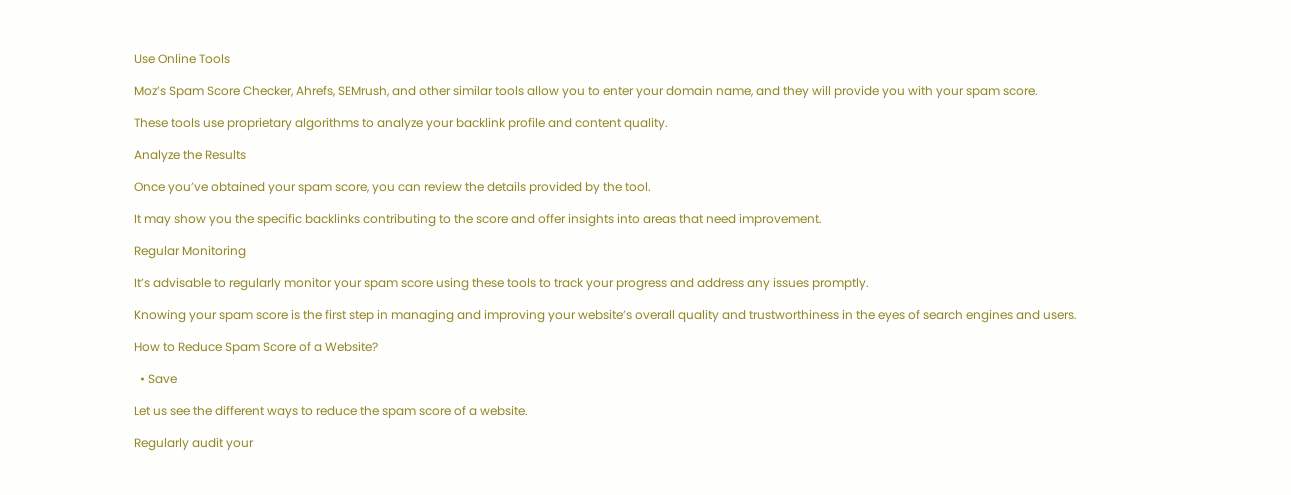Use Online Tools

Moz’s Spam Score Checker, Ahrefs, SEMrush, and other similar tools allow you to enter your domain name, and they will provide you with your spam score.

These tools use proprietary algorithms to analyze your backlink profile and content quality.

Analyze the Results

Once you’ve obtained your spam score, you can review the details provided by the tool.

It may show you the specific backlinks contributing to the score and offer insights into areas that need improvement.

Regular Monitoring

It’s advisable to regularly monitor your spam score using these tools to track your progress and address any issues promptly.

Knowing your spam score is the first step in managing and improving your website’s overall quality and trustworthiness in the eyes of search engines and users.

How to Reduce Spam Score of a Website?

  • Save

Let us see the different ways to reduce the spam score of a website.

Regularly audit your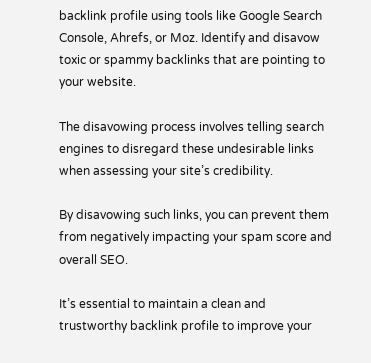backlink profile using tools like Google Search Console, Ahrefs, or Moz. Identify and disavow toxic or spammy backlinks that are pointing to your website.

The disavowing process involves telling search engines to disregard these undesirable links when assessing your site’s credibility.

By disavowing such links, you can prevent them from negatively impacting your spam score and overall SEO.

It’s essential to maintain a clean and trustworthy backlink profile to improve your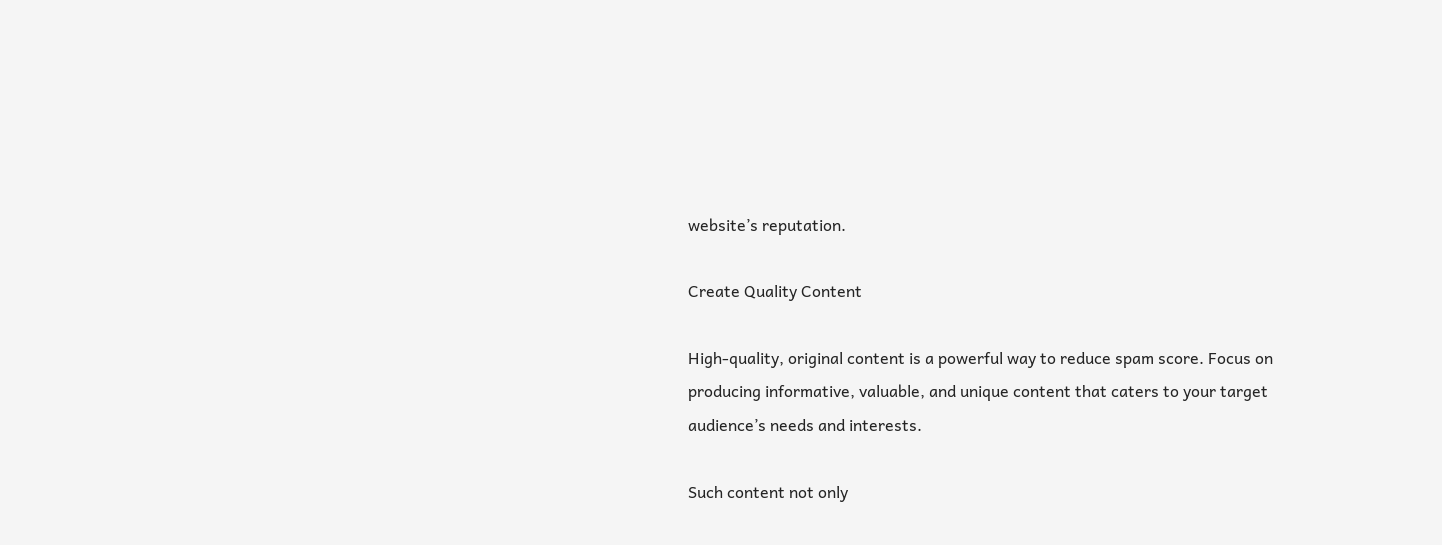website’s reputation.

Create Quality Content

High-quality, original content is a powerful way to reduce spam score. Focus on producing informative, valuable, and unique content that caters to your target audience’s needs and interests.

Such content not only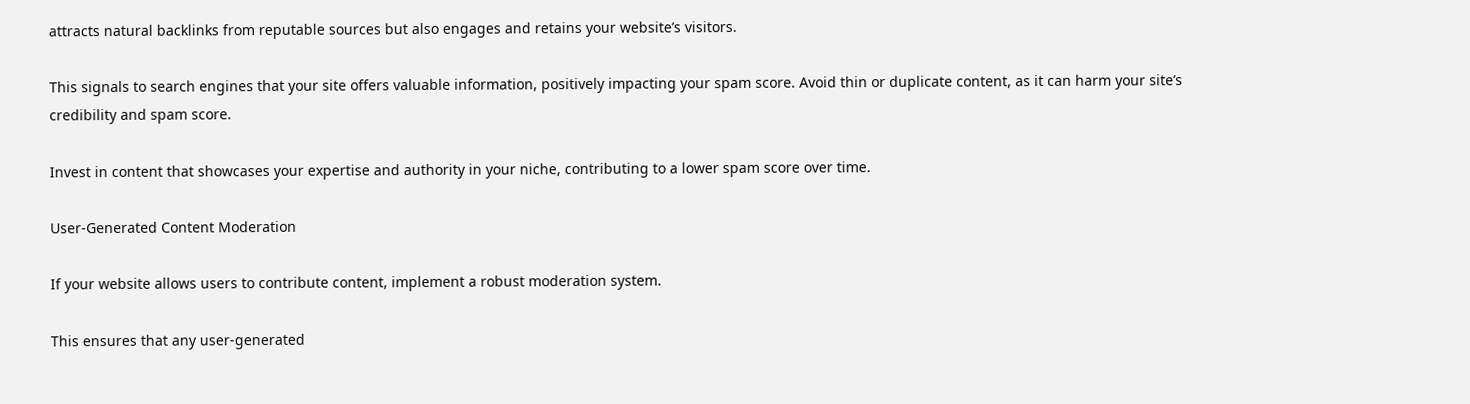attracts natural backlinks from reputable sources but also engages and retains your website’s visitors.

This signals to search engines that your site offers valuable information, positively impacting your spam score. Avoid thin or duplicate content, as it can harm your site’s credibility and spam score.

Invest in content that showcases your expertise and authority in your niche, contributing to a lower spam score over time.

User-Generated Content Moderation

If your website allows users to contribute content, implement a robust moderation system.

This ensures that any user-generated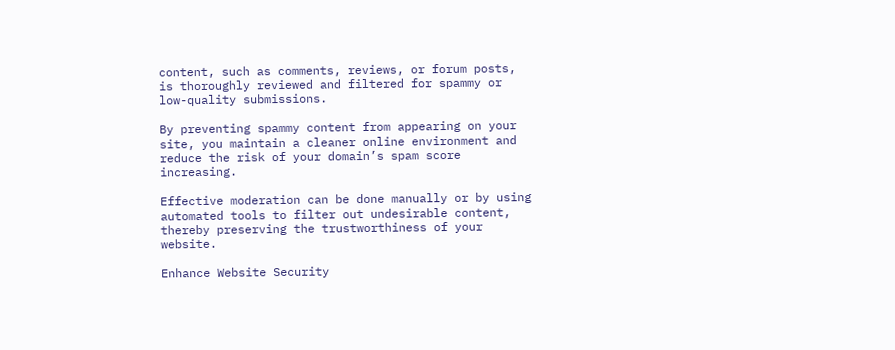content, such as comments, reviews, or forum posts, is thoroughly reviewed and filtered for spammy or low-quality submissions.

By preventing spammy content from appearing on your site, you maintain a cleaner online environment and reduce the risk of your domain’s spam score increasing.

Effective moderation can be done manually or by using automated tools to filter out undesirable content, thereby preserving the trustworthiness of your website.

Enhance Website Security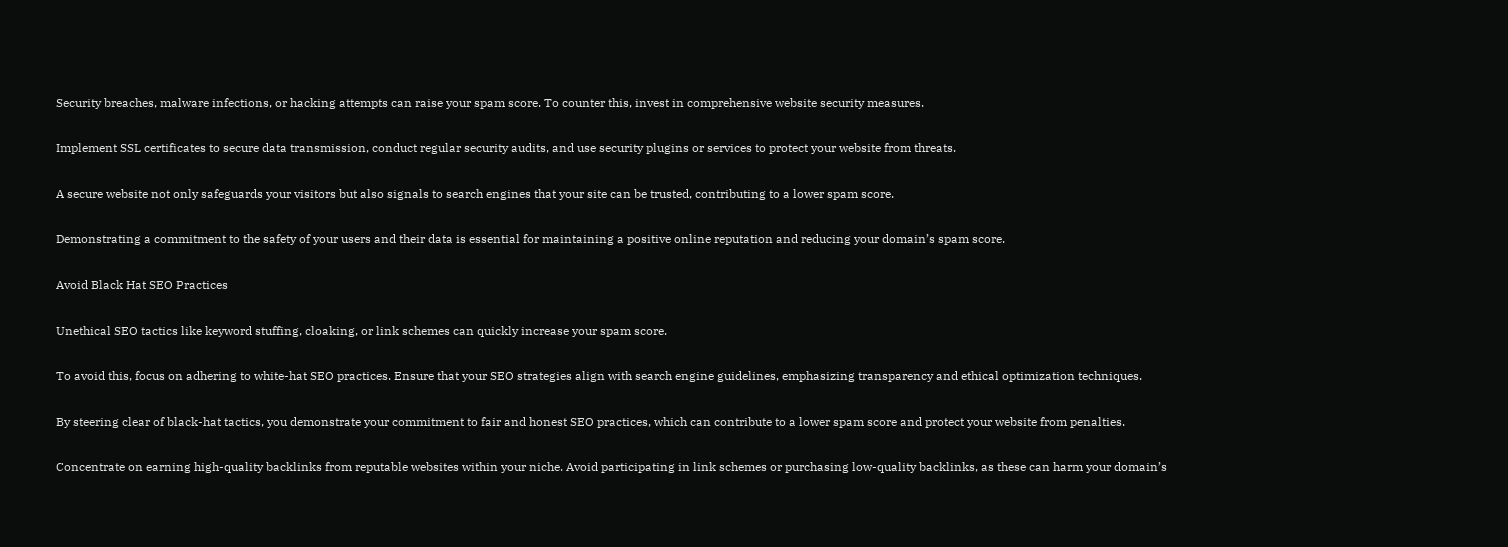Security breaches, malware infections, or hacking attempts can raise your spam score. To counter this, invest in comprehensive website security measures.

Implement SSL certificates to secure data transmission, conduct regular security audits, and use security plugins or services to protect your website from threats.

A secure website not only safeguards your visitors but also signals to search engines that your site can be trusted, contributing to a lower spam score.

Demonstrating a commitment to the safety of your users and their data is essential for maintaining a positive online reputation and reducing your domain’s spam score.

Avoid Black Hat SEO Practices

Unethical SEO tactics like keyword stuffing, cloaking, or link schemes can quickly increase your spam score.

To avoid this, focus on adhering to white-hat SEO practices. Ensure that your SEO strategies align with search engine guidelines, emphasizing transparency and ethical optimization techniques.

By steering clear of black-hat tactics, you demonstrate your commitment to fair and honest SEO practices, which can contribute to a lower spam score and protect your website from penalties.

Concentrate on earning high-quality backlinks from reputable websites within your niche. Avoid participating in link schemes or purchasing low-quality backlinks, as these can harm your domain’s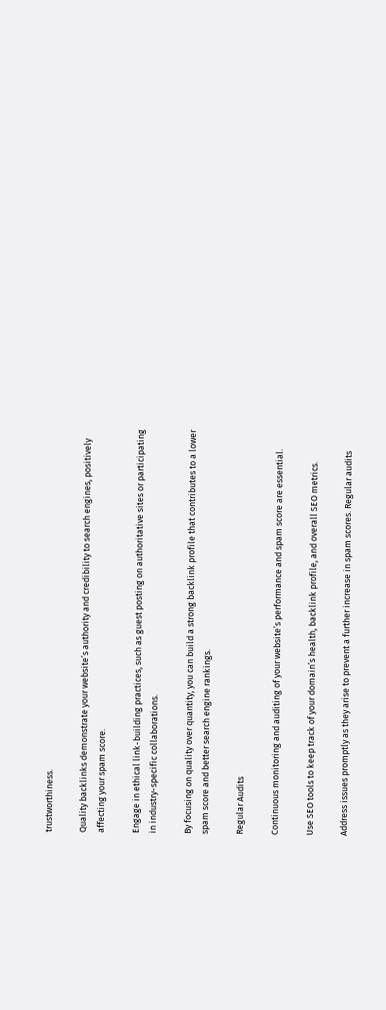trustworthiness.

Quality backlinks demonstrate your website’s authority and credibility to search engines, positively affecting your spam score.

Engage in ethical link-building practices, such as guest posting on authoritative sites or participating in industry-specific collaborations.

By focusing on quality over quantity, you can build a strong backlink profile that contributes to a lower spam score and better search engine rankings.

Regular Audits

Continuous monitoring and auditing of your website’s performance and spam score are essential.

Use SEO tools to keep track of your domain’s health, backlink profile, and overall SEO metrics.

Address issues promptly as they arise to prevent a further increase in spam scores. Regular audits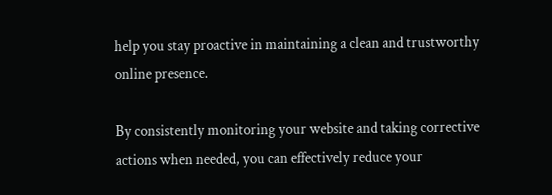help you stay proactive in maintaining a clean and trustworthy online presence.

By consistently monitoring your website and taking corrective actions when needed, you can effectively reduce your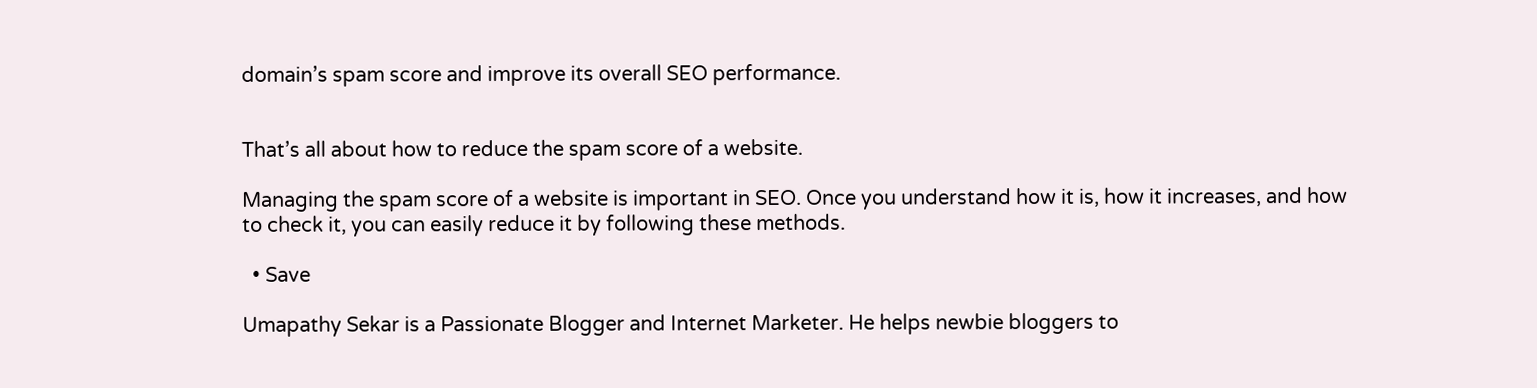domain’s spam score and improve its overall SEO performance.


That’s all about how to reduce the spam score of a website.

Managing the spam score of a website is important in SEO. Once you understand how it is, how it increases, and how to check it, you can easily reduce it by following these methods.

  • Save

Umapathy Sekar is a Passionate Blogger and Internet Marketer. He helps newbie bloggers to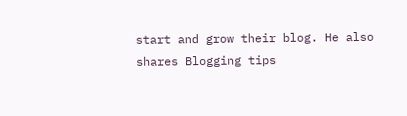start and grow their blog. He also shares Blogging tips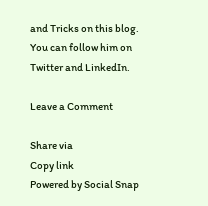and Tricks on this blog. You can follow him on Twitter and LinkedIn.

Leave a Comment

Share via
Copy link
Powered by Social Snap